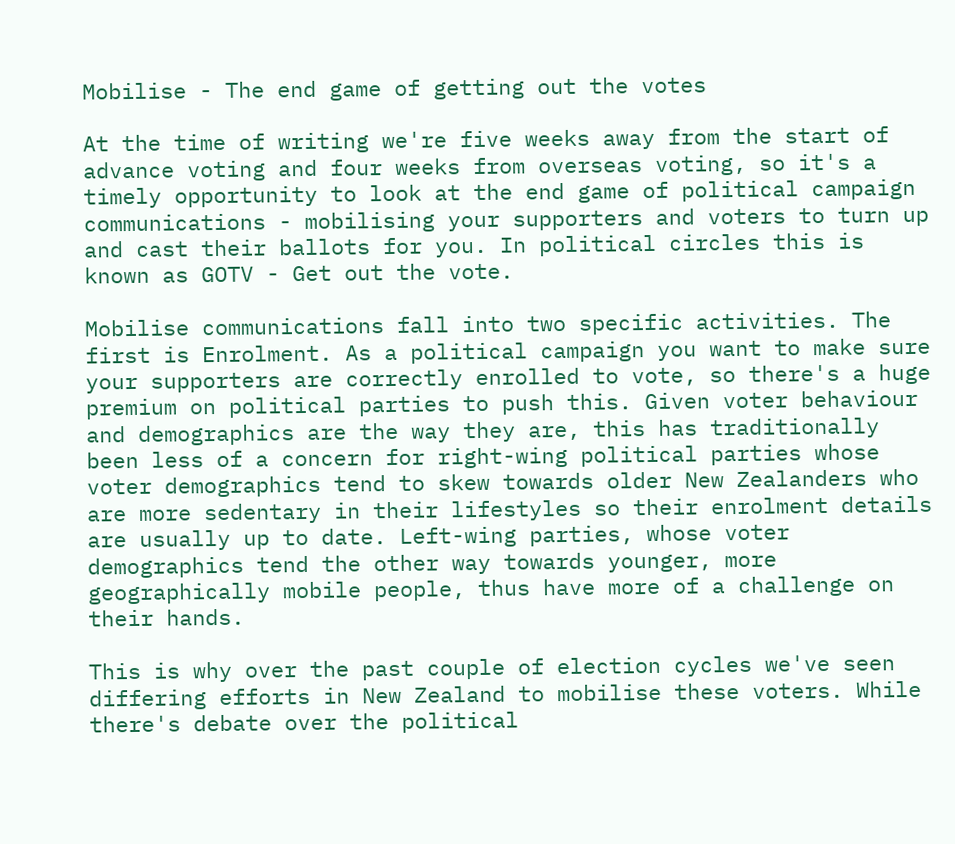Mobilise - The end game of getting out the votes

At the time of writing we're five weeks away from the start of advance voting and four weeks from overseas voting, so it's a timely opportunity to look at the end game of political campaign communications - mobilising your supporters and voters to turn up and cast their ballots for you. In political circles this is known as GOTV - Get out the vote.

Mobilise communications fall into two specific activities. The first is Enrolment. As a political campaign you want to make sure your supporters are correctly enrolled to vote, so there's a huge premium on political parties to push this. Given voter behaviour and demographics are the way they are, this has traditionally been less of a concern for right-wing political parties whose voter demographics tend to skew towards older New Zealanders who are more sedentary in their lifestyles so their enrolment details are usually up to date. Left-wing parties, whose voter demographics tend the other way towards younger, more geographically mobile people, thus have more of a challenge on their hands.

This is why over the past couple of election cycles we've seen differing efforts in New Zealand to mobilise these voters. While there's debate over the political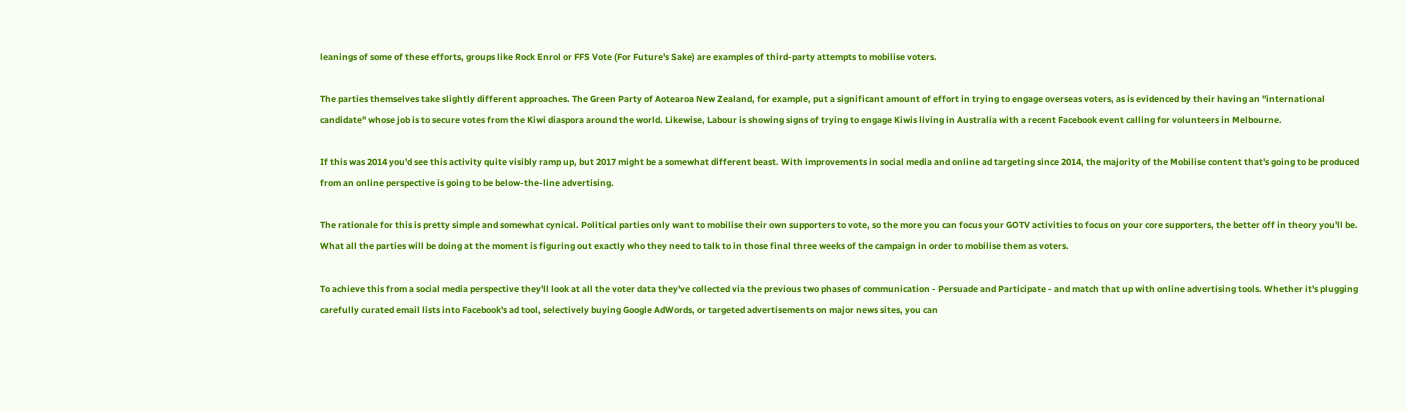leanings of some of these efforts, groups like Rock Enrol or FFS Vote (For Future's Sake) are examples of third-party attempts to mobilise voters.

The parties themselves take slightly different approaches. The Green Party of Aotearoa New Zealand, for example, put a significant amount of effort in trying to engage overseas voters, as is evidenced by their having an "international candidate" whose job is to secure votes from the Kiwi diaspora around the world. Likewise, Labour is showing signs of trying to engage Kiwis living in Australia with a recent Facebook event calling for volunteers in Melbourne.

If this was 2014 you'd see this activity quite visibly ramp up, but 2017 might be a somewhat different beast. With improvements in social media and online ad targeting since 2014, the majority of the Mobilise content that's going to be produced from an online perspective is going to be below-the-line advertising.

The rationale for this is pretty simple and somewhat cynical. Political parties only want to mobilise their own supporters to vote, so the more you can focus your GOTV activities to focus on your core supporters, the better off in theory you'll be. What all the parties will be doing at the moment is figuring out exactly who they need to talk to in those final three weeks of the campaign in order to mobilise them as voters.

To achieve this from a social media perspective they'll look at all the voter data they've collected via the previous two phases of communication - Persuade and Participate - and match that up with online advertising tools. Whether it's plugging carefully curated email lists into Facebook's ad tool, selectively buying Google AdWords, or targeted advertisements on major news sites, you can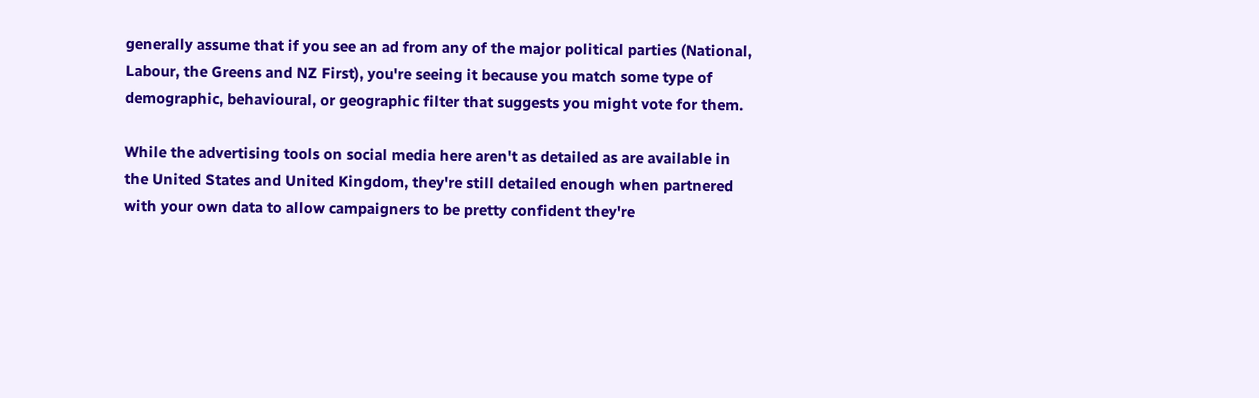generally assume that if you see an ad from any of the major political parties (National, Labour, the Greens and NZ First), you're seeing it because you match some type of demographic, behavioural, or geographic filter that suggests you might vote for them.

While the advertising tools on social media here aren't as detailed as are available in the United States and United Kingdom, they're still detailed enough when partnered with your own data to allow campaigners to be pretty confident they're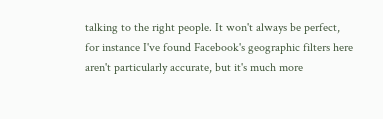talking to the right people. It won't always be perfect, for instance I've found Facebook's geographic filters here aren't particularly accurate, but it's much more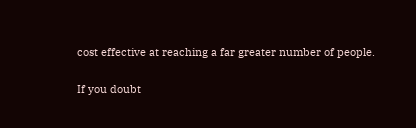cost effective at reaching a far greater number of people.

If you doubt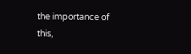the importance of this,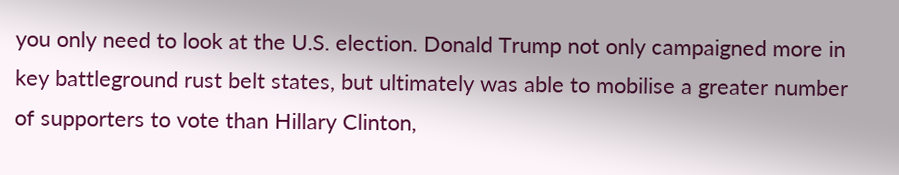you only need to look at the U.S. election. Donald Trump not only campaigned more in key battleground rust belt states, but ultimately was able to mobilise a greater number of supporters to vote than Hillary Clinton,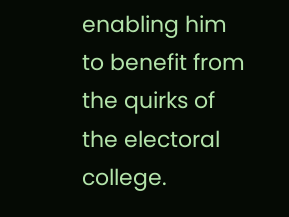enabling him to benefit from the quirks of the electoral college.